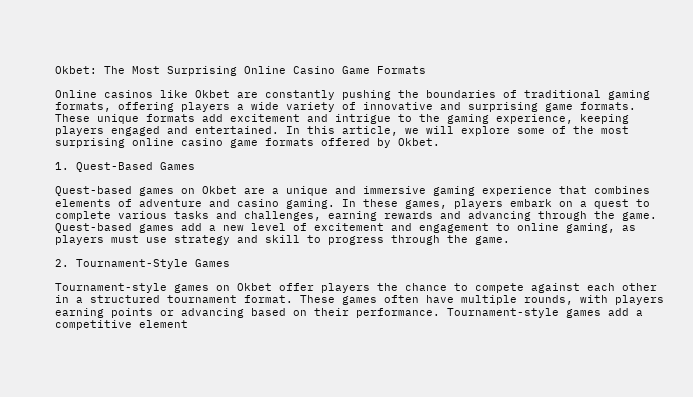Okbet: The Most Surprising Online Casino Game Formats

Online casinos like Okbet are constantly pushing the boundaries of traditional gaming formats, offering players a wide variety of innovative and surprising game formats. These unique formats add excitement and intrigue to the gaming experience, keeping players engaged and entertained. In this article, we will explore some of the most surprising online casino game formats offered by Okbet.

1. Quest-Based Games

Quest-based games on Okbet are a unique and immersive gaming experience that combines elements of adventure and casino gaming. In these games, players embark on a quest to complete various tasks and challenges, earning rewards and advancing through the game. Quest-based games add a new level of excitement and engagement to online gaming, as players must use strategy and skill to progress through the game.

2. Tournament-Style Games

Tournament-style games on Okbet offer players the chance to compete against each other in a structured tournament format. These games often have multiple rounds, with players earning points or advancing based on their performance. Tournament-style games add a competitive element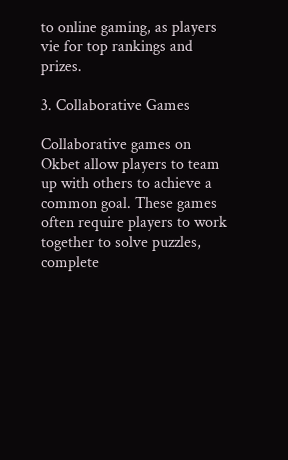to online gaming, as players vie for top rankings and prizes.

3. Collaborative Games

Collaborative games on Okbet allow players to team up with others to achieve a common goal. These games often require players to work together to solve puzzles, complete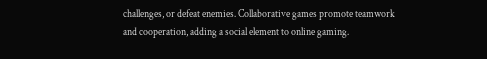challenges, or defeat enemies. Collaborative games promote teamwork and cooperation, adding a social element to online gaming.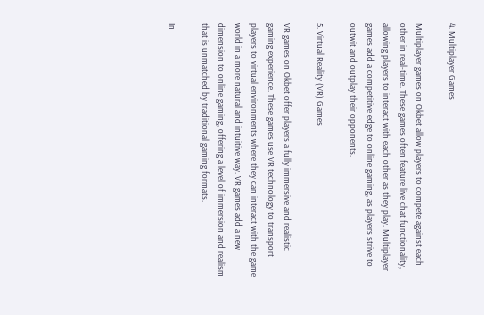4. Multiplayer Games

Multiplayer games on Okbet allow players to compete against each other in real-time. These games often feature live chat functionality, allowing players to interact with each other as they play. Multiplayer games add a competitive edge to online gaming, as players strive to outwit and outplay their opponents.

5. Virtual Reality (VR) Games

VR games on Okbet offer players a fully immersive and realistic gaming experience. These games use VR technology to transport players to virtual environments where they can interact with the game world in a more natural and intuitive way. VR games add a new dimension to online gaming, offering a level of immersion and realism that is unmatched by traditional gaming formats.

In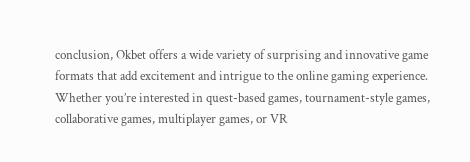conclusion, Okbet offers a wide variety of surprising and innovative game formats that add excitement and intrigue to the online gaming experience. Whether you’re interested in quest-based games, tournament-style games, collaborative games, multiplayer games, or VR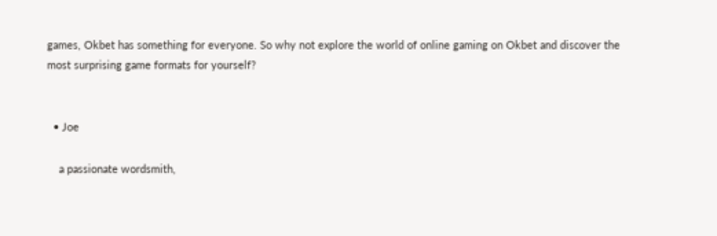games, Okbet has something for everyone. So why not explore the world of online gaming on Okbet and discover the most surprising game formats for yourself?


  • Joe

    a passionate wordsmith,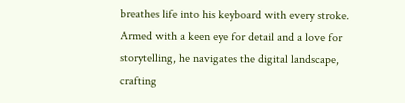breathes life into his keyboard with every stroke. Armed with a keen eye for detail and a love for storytelling, he navigates the digital landscape, crafting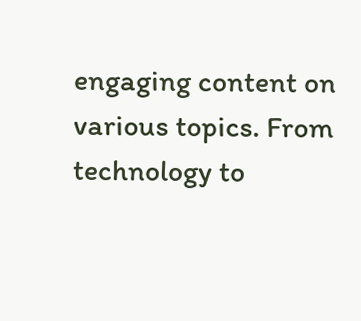engaging content on various topics. From technology to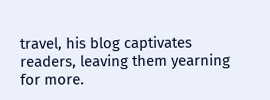travel, his blog captivates readers, leaving them yearning for more.